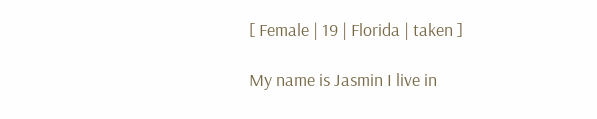[ Female | 19 | Florida | taken ]

My name is Jasmin I live in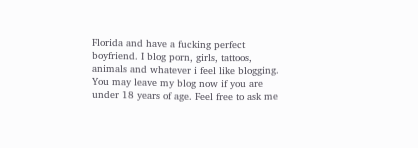Florida and have a fucking perfect boyfriend. I blog porn, girls, tattoos, animals and whatever i feel like blogging. You may leave my blog now if you are under 18 years of age. Feel free to ask me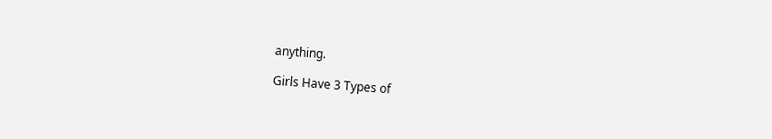anything.

Girls Have 3 Types of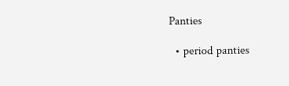Panties

  • period panties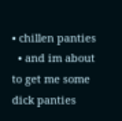• chillen panties
  • and im about to get me some dick panties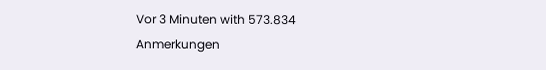Vor 3 Minuten with 573.834 Anmerkungen